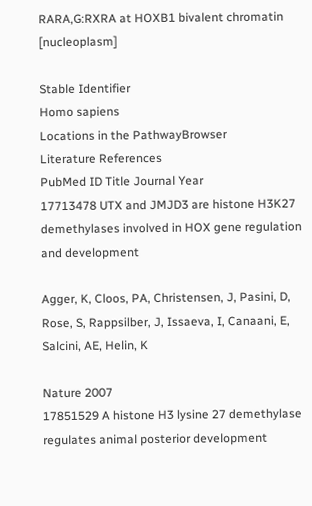RARA,G:RXRA at HOXB1 bivalent chromatin [nucleoplasm]

Stable Identifier
Homo sapiens
Locations in the PathwayBrowser
Literature References
PubMed ID Title Journal Year
17713478 UTX and JMJD3 are histone H3K27 demethylases involved in HOX gene regulation and development

Agger, K, Cloos, PA, Christensen, J, Pasini, D, Rose, S, Rappsilber, J, Issaeva, I, Canaani, E, Salcini, AE, Helin, K

Nature 2007
17851529 A histone H3 lysine 27 demethylase regulates animal posterior development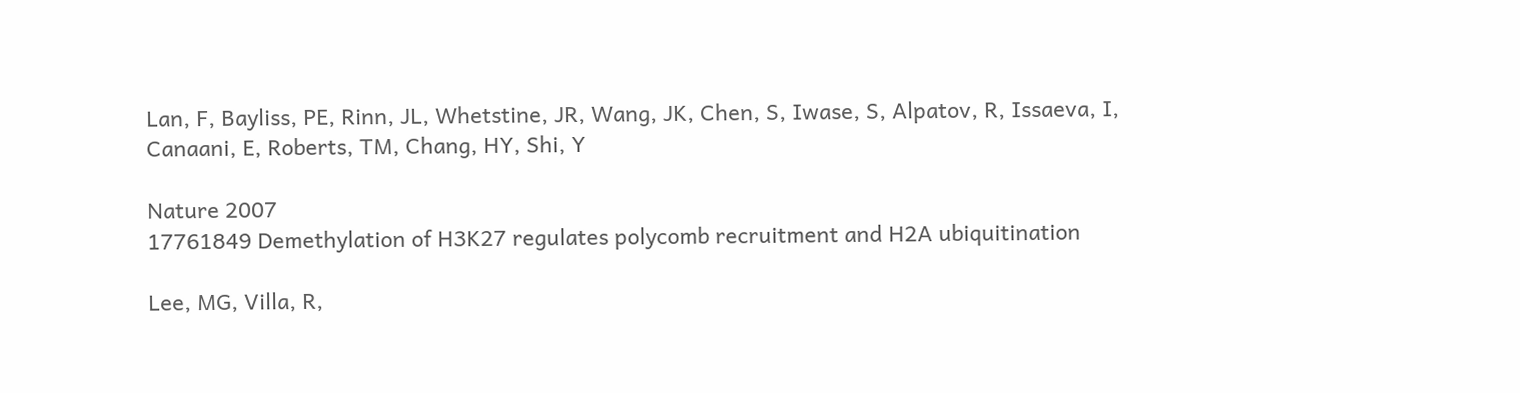Lan, F, Bayliss, PE, Rinn, JL, Whetstine, JR, Wang, JK, Chen, S, Iwase, S, Alpatov, R, Issaeva, I, Canaani, E, Roberts, TM, Chang, HY, Shi, Y

Nature 2007
17761849 Demethylation of H3K27 regulates polycomb recruitment and H2A ubiquitination

Lee, MG, Villa, R,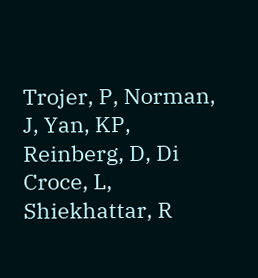Trojer, P, Norman, J, Yan, KP, Reinberg, D, Di Croce, L, Shiekhattar, R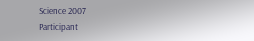Science 2007
Participant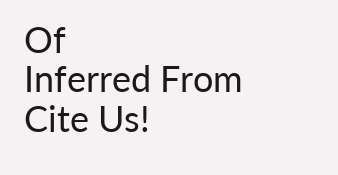Of
Inferred From
Cite Us!